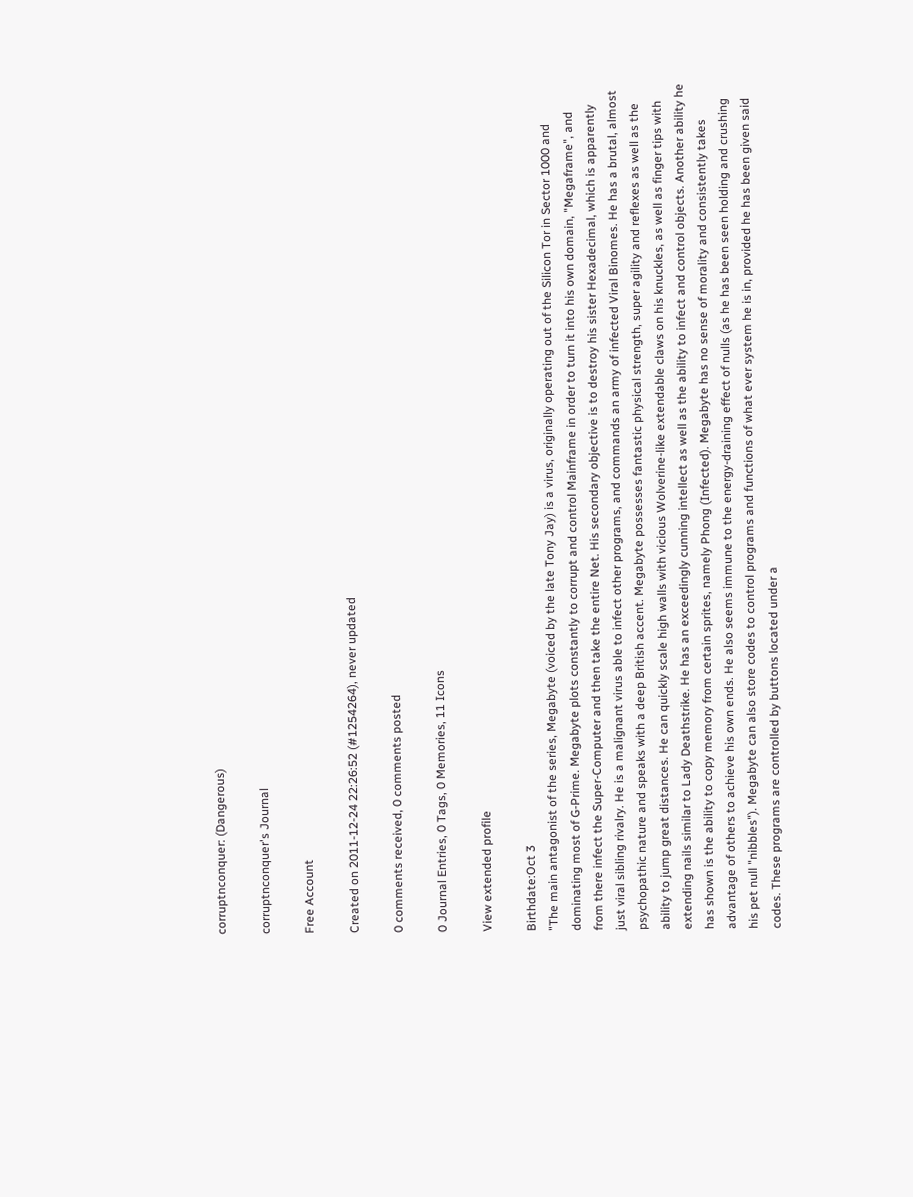corruptnconquer: (Dangerous)

corruptnconquer's Journal

Free Account

Created on 2011-12-24 22:26:52 (#1254264), never updated

0 comments received, 0 comments posted

0 Journal Entries, 0 Tags, 0 Memories, 11 Icons

View extended profile

Birthdate:Oct 3
"The main antagonist of the series, Megabyte (voiced by the late Tony Jay) is a virus, originally operating out of the Silicon Tor in Sector 1000 and dominating most of G-Prime. Megabyte plots constantly to corrupt and control Mainframe in order to turn it into his own domain, "Megaframe", and from there infect the Super-Computer and then take the entire Net. His secondary objective is to destroy his sister Hexadecimal, which is apparently just viral sibling rivalry. He is a malignant virus able to infect other programs, and commands an army of infected Viral Binomes. He has a brutal, almost psychopathic nature and speaks with a deep British accent. Megabyte possesses fantastic physical strength, super agility and reflexes as well as the ability to jump great distances. He can quickly scale high walls with vicious Wolverine-like extendable claws on his knuckles, as well as finger tips with extending nails similar to Lady Deathstrike. He has an exceedingly cunning intellect as well as the ability to infect and control objects. Another ability he has shown is the ability to copy memory from certain sprites, namely Phong (Infected). Megabyte has no sense of morality and consistently takes advantage of others to achieve his own ends. He also seems immune to the energy-draining effect of nulls (as he has been seen holding and crushing his pet null "nibbles"). Megabyte can also store codes to control programs and functions of what ever system he is in, provided he has been given said codes. These programs are controlled by buttons located under a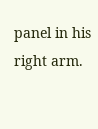panel in his right arm.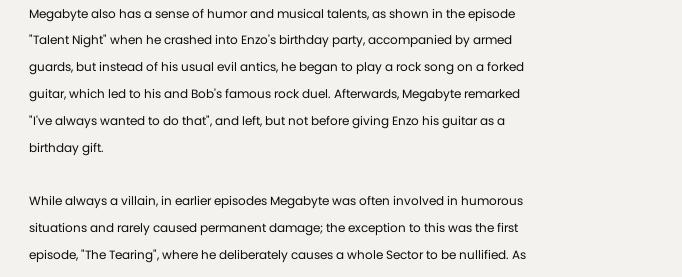Megabyte also has a sense of humor and musical talents, as shown in the episode "Talent Night" when he crashed into Enzo's birthday party, accompanied by armed guards, but instead of his usual evil antics, he began to play a rock song on a forked guitar, which led to his and Bob's famous rock duel. Afterwards, Megabyte remarked "I've always wanted to do that", and left, but not before giving Enzo his guitar as a birthday gift.

While always a villain, in earlier episodes Megabyte was often involved in humorous situations and rarely caused permanent damage; the exception to this was the first episode, "The Tearing", where he deliberately causes a whole Sector to be nullified. As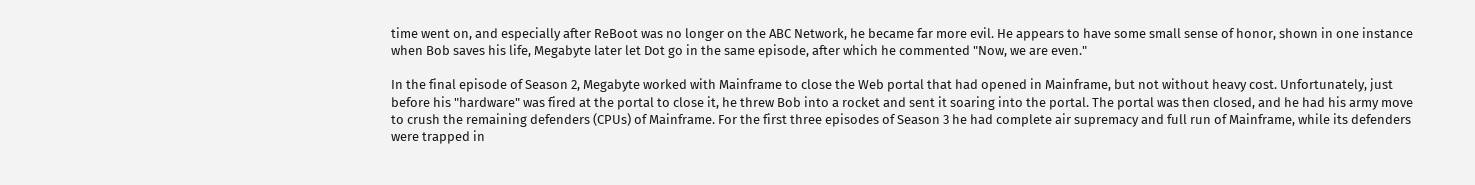time went on, and especially after ReBoot was no longer on the ABC Network, he became far more evil. He appears to have some small sense of honor, shown in one instance when Bob saves his life, Megabyte later let Dot go in the same episode, after which he commented "Now, we are even."

In the final episode of Season 2, Megabyte worked with Mainframe to close the Web portal that had opened in Mainframe, but not without heavy cost. Unfortunately, just before his "hardware" was fired at the portal to close it, he threw Bob into a rocket and sent it soaring into the portal. The portal was then closed, and he had his army move to crush the remaining defenders (CPUs) of Mainframe. For the first three episodes of Season 3 he had complete air supremacy and full run of Mainframe, while its defenders were trapped in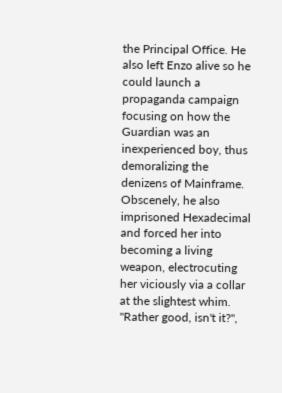the Principal Office. He also left Enzo alive so he could launch a propaganda campaign focusing on how the Guardian was an inexperienced boy, thus demoralizing the denizens of Mainframe. Obscenely, he also imprisoned Hexadecimal and forced her into becoming a living weapon, electrocuting her viciously via a collar at the slightest whim. "Rather good, isn't it?",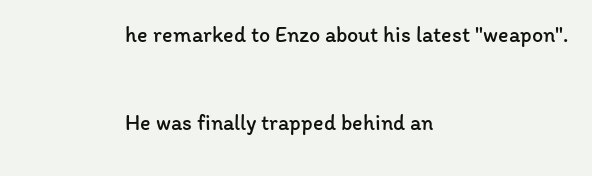he remarked to Enzo about his latest "weapon".

He was finally trapped behind an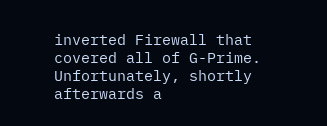inverted Firewall that covered all of G-Prime. Unfortunately, shortly afterwards a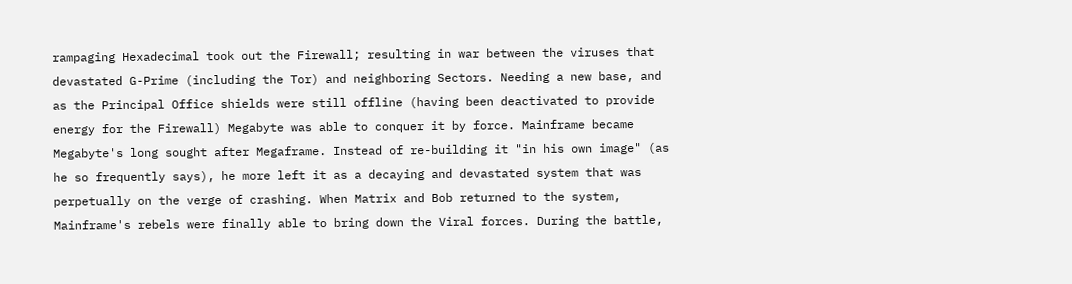rampaging Hexadecimal took out the Firewall; resulting in war between the viruses that devastated G-Prime (including the Tor) and neighboring Sectors. Needing a new base, and as the Principal Office shields were still offline (having been deactivated to provide energy for the Firewall) Megabyte was able to conquer it by force. Mainframe became Megabyte's long sought after Megaframe. Instead of re-building it "in his own image" (as he so frequently says), he more left it as a decaying and devastated system that was perpetually on the verge of crashing. When Matrix and Bob returned to the system, Mainframe's rebels were finally able to bring down the Viral forces. During the battle,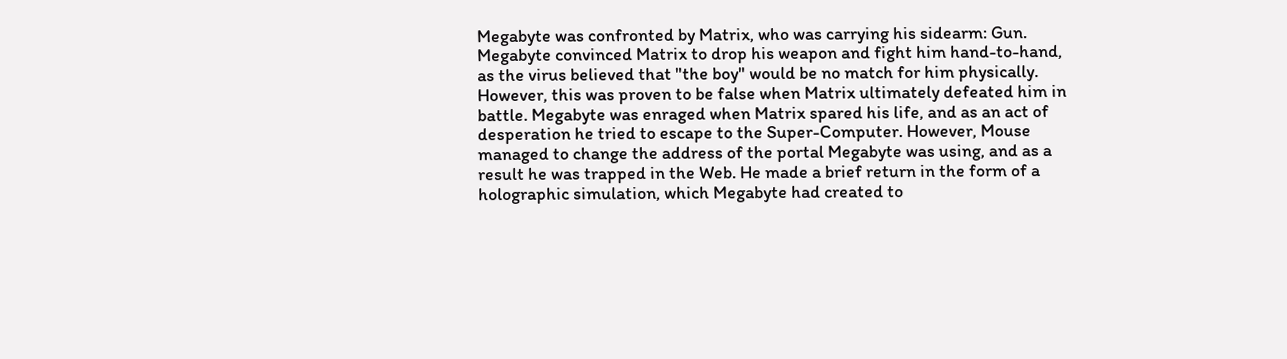Megabyte was confronted by Matrix, who was carrying his sidearm: Gun. Megabyte convinced Matrix to drop his weapon and fight him hand-to-hand, as the virus believed that "the boy" would be no match for him physically. However, this was proven to be false when Matrix ultimately defeated him in battle. Megabyte was enraged when Matrix spared his life, and as an act of desperation he tried to escape to the Super-Computer. However, Mouse managed to change the address of the portal Megabyte was using, and as a result he was trapped in the Web. He made a brief return in the form of a holographic simulation, which Megabyte had created to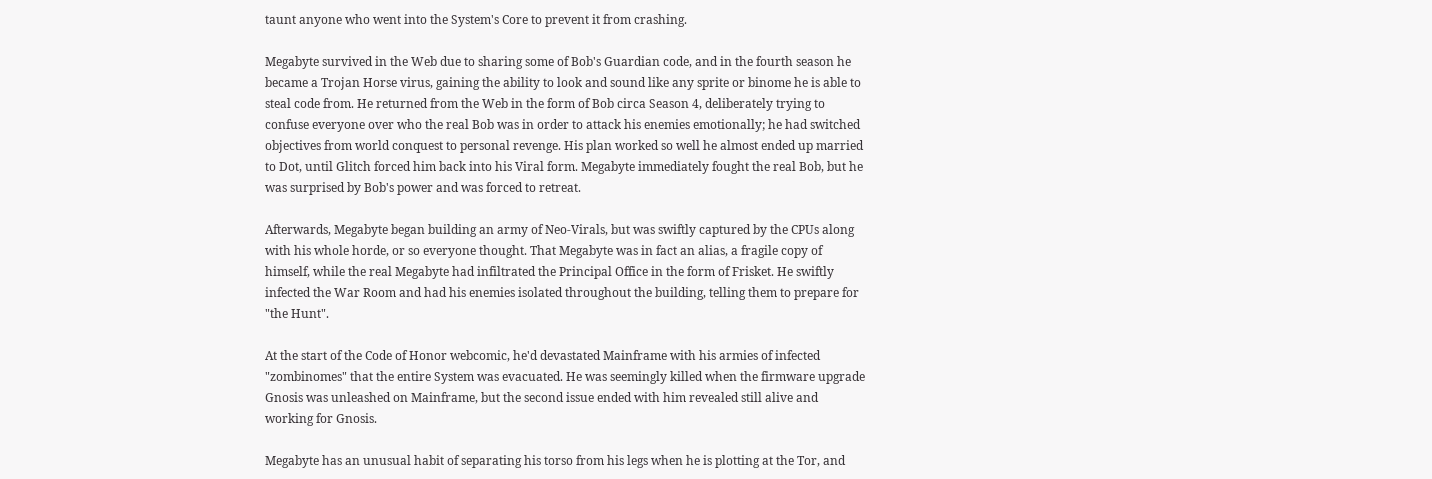taunt anyone who went into the System's Core to prevent it from crashing.

Megabyte survived in the Web due to sharing some of Bob's Guardian code, and in the fourth season he became a Trojan Horse virus, gaining the ability to look and sound like any sprite or binome he is able to steal code from. He returned from the Web in the form of Bob circa Season 4, deliberately trying to confuse everyone over who the real Bob was in order to attack his enemies emotionally; he had switched objectives from world conquest to personal revenge. His plan worked so well he almost ended up married to Dot, until Glitch forced him back into his Viral form. Megabyte immediately fought the real Bob, but he was surprised by Bob's power and was forced to retreat.

Afterwards, Megabyte began building an army of Neo-Virals, but was swiftly captured by the CPUs along with his whole horde, or so everyone thought. That Megabyte was in fact an alias, a fragile copy of himself, while the real Megabyte had infiltrated the Principal Office in the form of Frisket. He swiftly infected the War Room and had his enemies isolated throughout the building, telling them to prepare for "the Hunt".

At the start of the Code of Honor webcomic, he'd devastated Mainframe with his armies of infected "zombinomes" that the entire System was evacuated. He was seemingly killed when the firmware upgrade Gnosis was unleashed on Mainframe, but the second issue ended with him revealed still alive and working for Gnosis.

Megabyte has an unusual habit of separating his torso from his legs when he is plotting at the Tor, and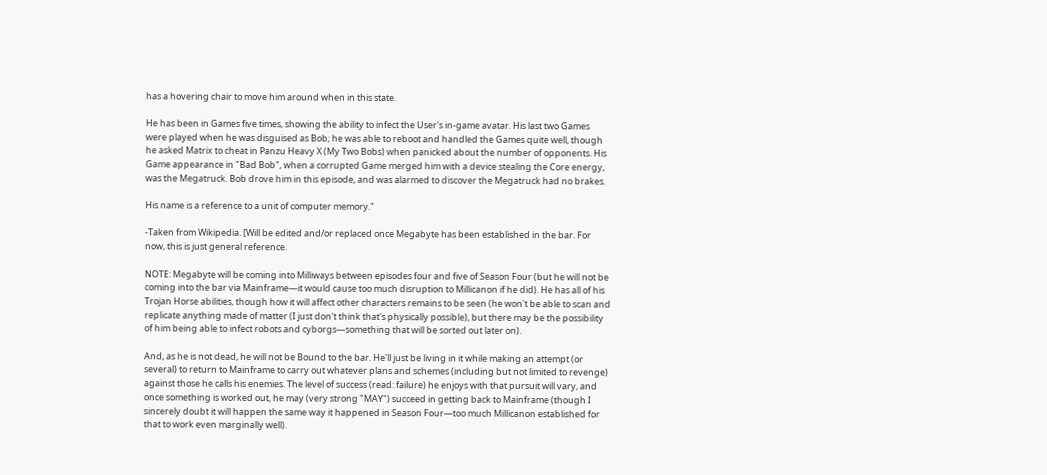has a hovering chair to move him around when in this state.

He has been in Games five times, showing the ability to infect the User's in-game avatar. His last two Games were played when he was disguised as Bob; he was able to reboot and handled the Games quite well, though he asked Matrix to cheat in Panzu Heavy X (My Two Bobs) when panicked about the number of opponents. His Game appearance in "Bad Bob", when a corrupted Game merged him with a device stealing the Core energy, was the Megatruck. Bob drove him in this episode, and was alarmed to discover the Megatruck had no brakes.

His name is a reference to a unit of computer memory."

-Taken from Wikipedia. [Will be edited and/or replaced once Megabyte has been established in the bar. For now, this is just general reference.

NOTE: Megabyte will be coming into Milliways between episodes four and five of Season Four (but he will not be coming into the bar via Mainframe—it would cause too much disruption to Millicanon if he did). He has all of his Trojan Horse abilities, though how it will affect other characters remains to be seen (he won't be able to scan and replicate anything made of matter (I just don't think that's physically possible), but there may be the possibility of him being able to infect robots and cyborgs—something that will be sorted out later on).

And, as he is not dead, he will not be Bound to the bar. He'll just be living in it while making an attempt (or several) to return to Mainframe to carry out whatever plans and schemes (including but not limited to revenge) against those he calls his enemies. The level of success (read: failure) he enjoys with that pursuit will vary, and once something is worked out, he may (very strong "MAY") succeed in getting back to Mainframe (though I sincerely doubt it will happen the same way it happened in Season Four—too much Millicanon established for that to work even marginally well).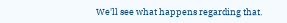We'll see what happens regarding that.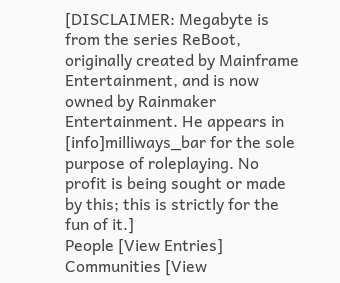[DISCLAIMER: Megabyte is from the series ReBoot, originally created by Mainframe Entertainment, and is now owned by Rainmaker Entertainment. He appears in [info]milliways_bar for the sole purpose of roleplaying. No profit is being sought or made by this; this is strictly for the fun of it.]
People [View Entries]
Communities [View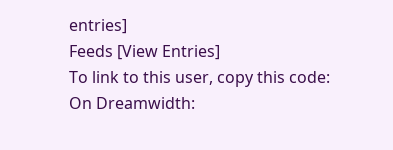entries]
Feeds [View Entries]
To link to this user, copy this code:
On Dreamwidth: